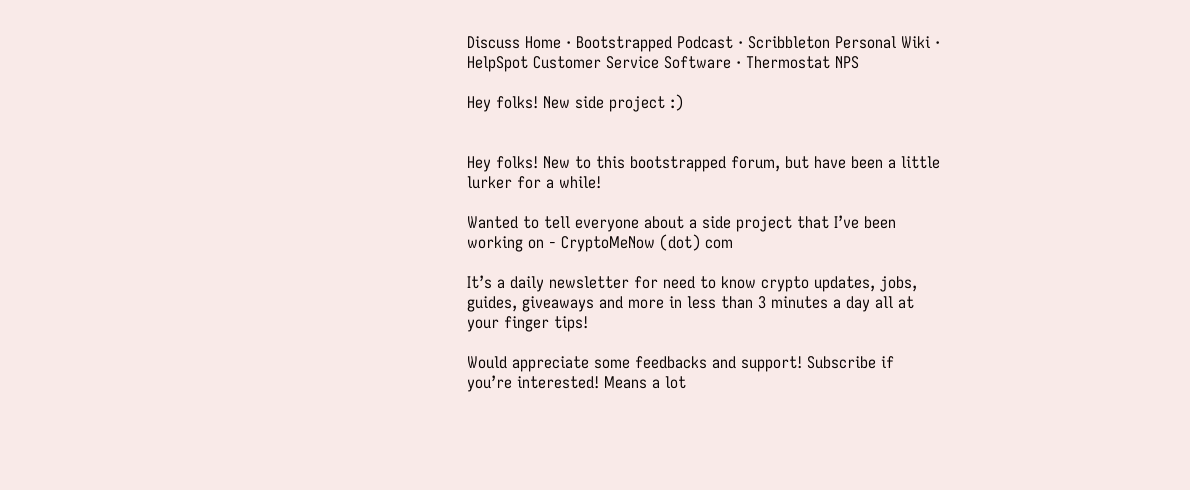Discuss Home · Bootstrapped Podcast · Scribbleton Personal Wiki · HelpSpot Customer Service Software · Thermostat NPS

Hey folks! New side project :)


Hey folks! New to this bootstrapped forum, but have been a little lurker for a while!

Wanted to tell everyone about a side project that I’ve been working on - CryptoMeNow (dot) com

It’s a daily newsletter for need to know crypto updates, jobs, guides, giveaways and more in less than 3 minutes a day all at your finger tips!

Would appreciate some feedbacks and support! Subscribe if you’re interested! Means a lot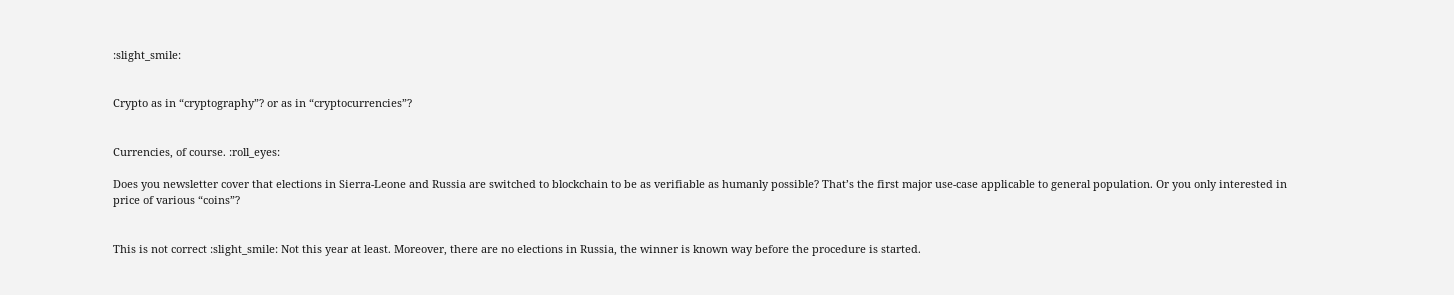:slight_smile:


Crypto as in “cryptography”? or as in “cryptocurrencies”?


Currencies, of course. :roll_eyes:

Does you newsletter cover that elections in Sierra-Leone and Russia are switched to blockchain to be as verifiable as humanly possible? That’s the first major use-case applicable to general population. Or you only interested in price of various “coins”?


This is not correct :slight_smile: Not this year at least. Moreover, there are no elections in Russia, the winner is known way before the procedure is started.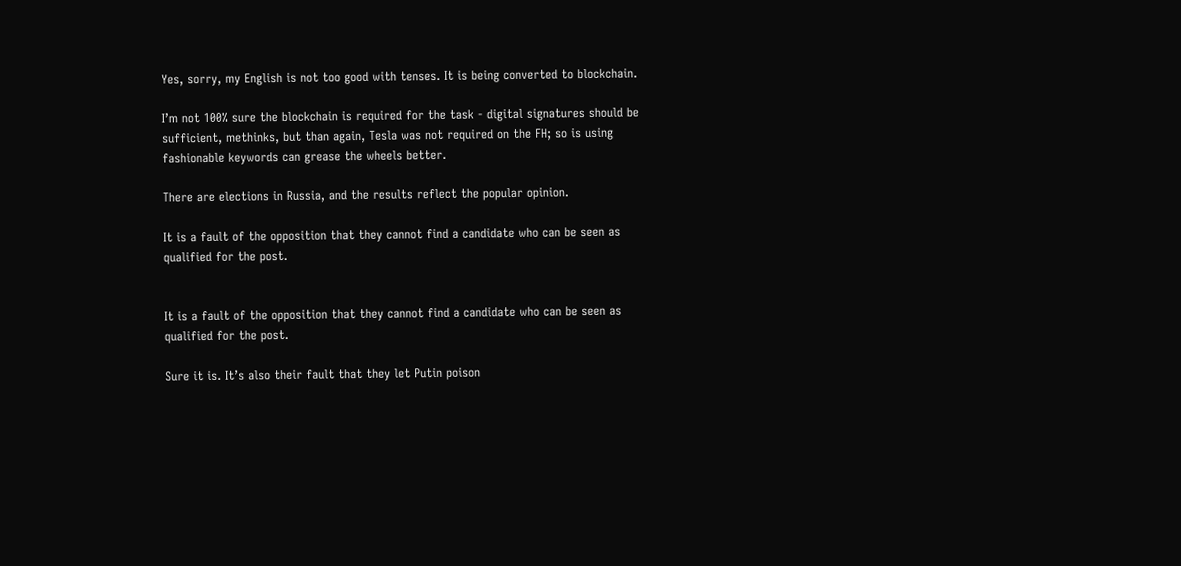Yes, sorry, my English is not too good with tenses. It is being converted to blockchain.

I’m not 100% sure the blockchain is required for the task - digital signatures should be sufficient, methinks, but than again, Tesla was not required on the FH; so is using fashionable keywords can grease the wheels better.

There are elections in Russia, and the results reflect the popular opinion.

It is a fault of the opposition that they cannot find a candidate who can be seen as qualified for the post.


It is a fault of the opposition that they cannot find a candidate who can be seen as qualified for the post.

Sure it is. It’s also their fault that they let Putin poison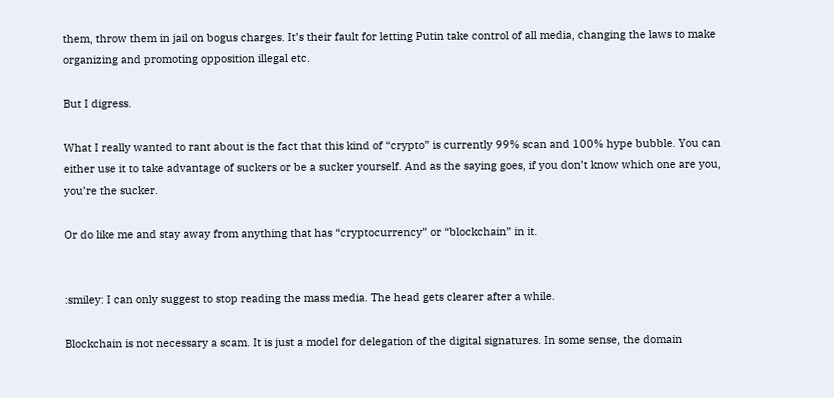them, throw them in jail on bogus charges. It’s their fault for letting Putin take control of all media, changing the laws to make organizing and promoting opposition illegal etc.

But I digress.

What I really wanted to rant about is the fact that this kind of “crypto” is currently 99% scan and 100% hype bubble. You can either use it to take advantage of suckers or be a sucker yourself. And as the saying goes, if you don’t know which one are you, you’re the sucker.

Or do like me and stay away from anything that has “cryptocurrency” or “blockchain” in it.


:smiley: I can only suggest to stop reading the mass media. The head gets clearer after a while.

Blockchain is not necessary a scam. It is just a model for delegation of the digital signatures. In some sense, the domain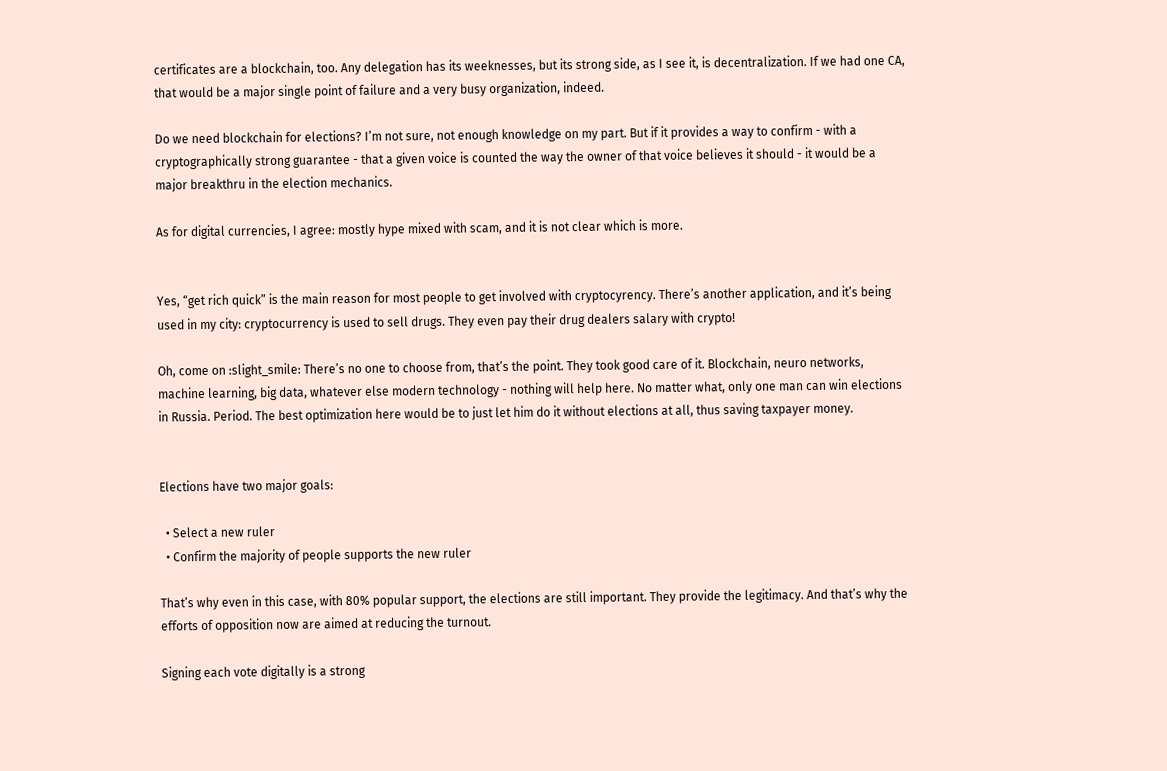certificates are a blockchain, too. Any delegation has its weeknesses, but its strong side, as I see it, is decentralization. If we had one CA, that would be a major single point of failure and a very busy organization, indeed.

Do we need blockchain for elections? I’m not sure, not enough knowledge on my part. But if it provides a way to confirm - with a cryptographically strong guarantee - that a given voice is counted the way the owner of that voice believes it should - it would be a major breakthru in the election mechanics.

As for digital currencies, I agree: mostly hype mixed with scam, and it is not clear which is more.


Yes, “get rich quick” is the main reason for most people to get involved with cryptocyrency. There’s another application, and it’s being used in my city: cryptocurrency is used to sell drugs. They even pay their drug dealers salary with crypto!

Oh, come on :slight_smile: There’s no one to choose from, that’s the point. They took good care of it. Blockchain, neuro networks, machine learning, big data, whatever else modern technology - nothing will help here. No matter what, only one man can win elections in Russia. Period. The best optimization here would be to just let him do it without elections at all, thus saving taxpayer money.


Elections have two major goals:

  • Select a new ruler
  • Confirm the majority of people supports the new ruler

That’s why even in this case, with 80% popular support, the elections are still important. They provide the legitimacy. And that’s why the efforts of opposition now are aimed at reducing the turnout.

Signing each vote digitally is a strong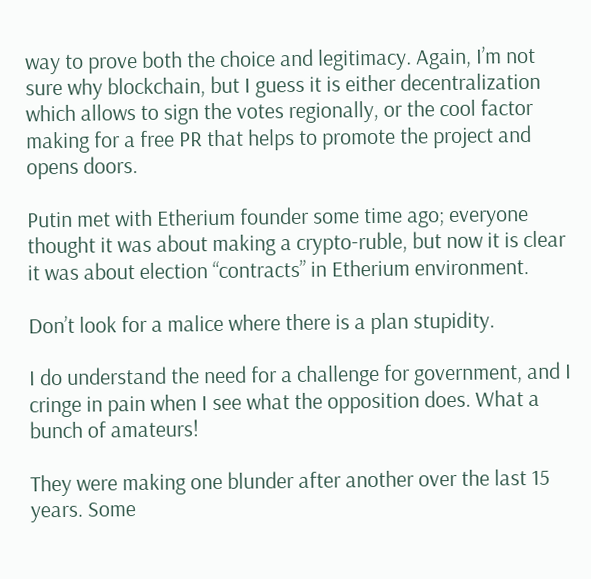way to prove both the choice and legitimacy. Again, I’m not sure why blockchain, but I guess it is either decentralization which allows to sign the votes regionally, or the cool factor making for a free PR that helps to promote the project and opens doors.

Putin met with Etherium founder some time ago; everyone thought it was about making a crypto-ruble, but now it is clear it was about election “contracts” in Etherium environment.

Don’t look for a malice where there is a plan stupidity.

I do understand the need for a challenge for government, and I cringe in pain when I see what the opposition does. What a bunch of amateurs!

They were making one blunder after another over the last 15 years. Some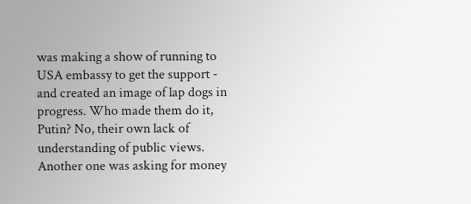was making a show of running to USA embassy to get the support - and created an image of lap dogs in progress. Who made them do it, Putin? No, their own lack of understanding of public views. Another one was asking for money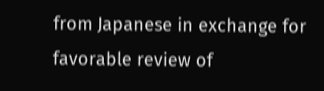from Japanese in exchange for favorable review of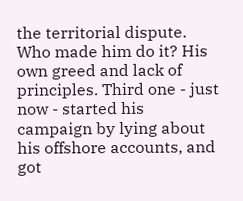the territorial dispute. Who made him do it? His own greed and lack of principles. Third one - just now - started his campaign by lying about his offshore accounts, and got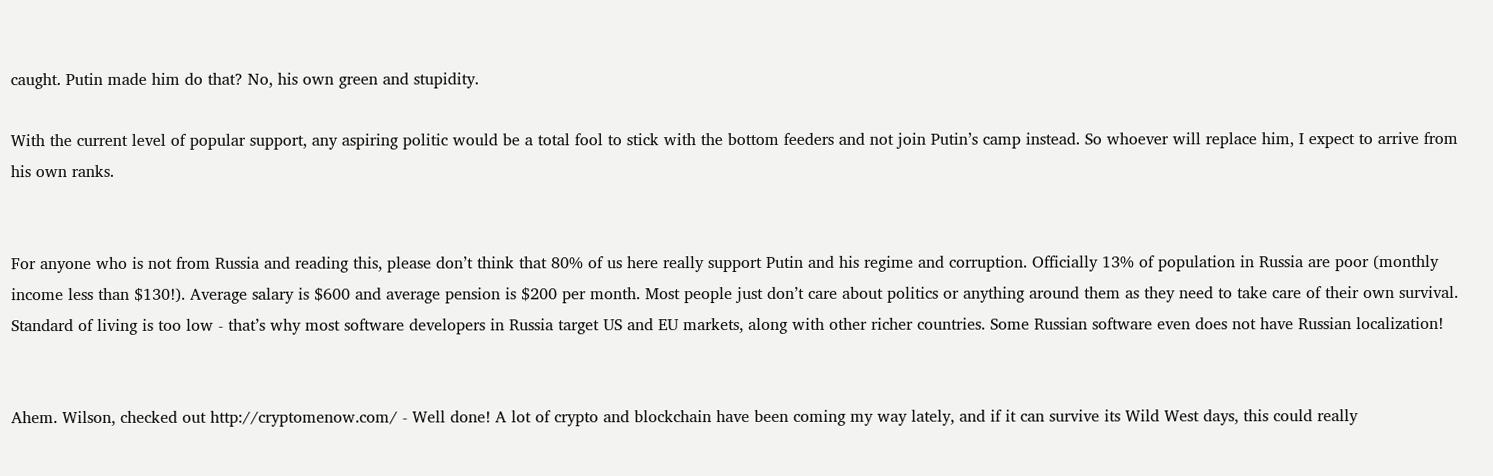caught. Putin made him do that? No, his own green and stupidity.

With the current level of popular support, any aspiring politic would be a total fool to stick with the bottom feeders and not join Putin’s camp instead. So whoever will replace him, I expect to arrive from his own ranks.


For anyone who is not from Russia and reading this, please don’t think that 80% of us here really support Putin and his regime and corruption. Officially 13% of population in Russia are poor (monthly income less than $130!). Average salary is $600 and average pension is $200 per month. Most people just don’t care about politics or anything around them as they need to take care of their own survival. Standard of living is too low - that’s why most software developers in Russia target US and EU markets, along with other richer countries. Some Russian software even does not have Russian localization!


Ahem. Wilson, checked out http://cryptomenow.com/ - Well done! A lot of crypto and blockchain have been coming my way lately, and if it can survive its Wild West days, this could really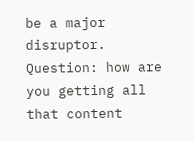be a major disruptor. Question: how are you getting all that content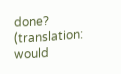done? (translation: would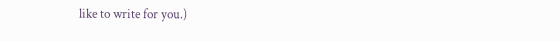like to write for you.)